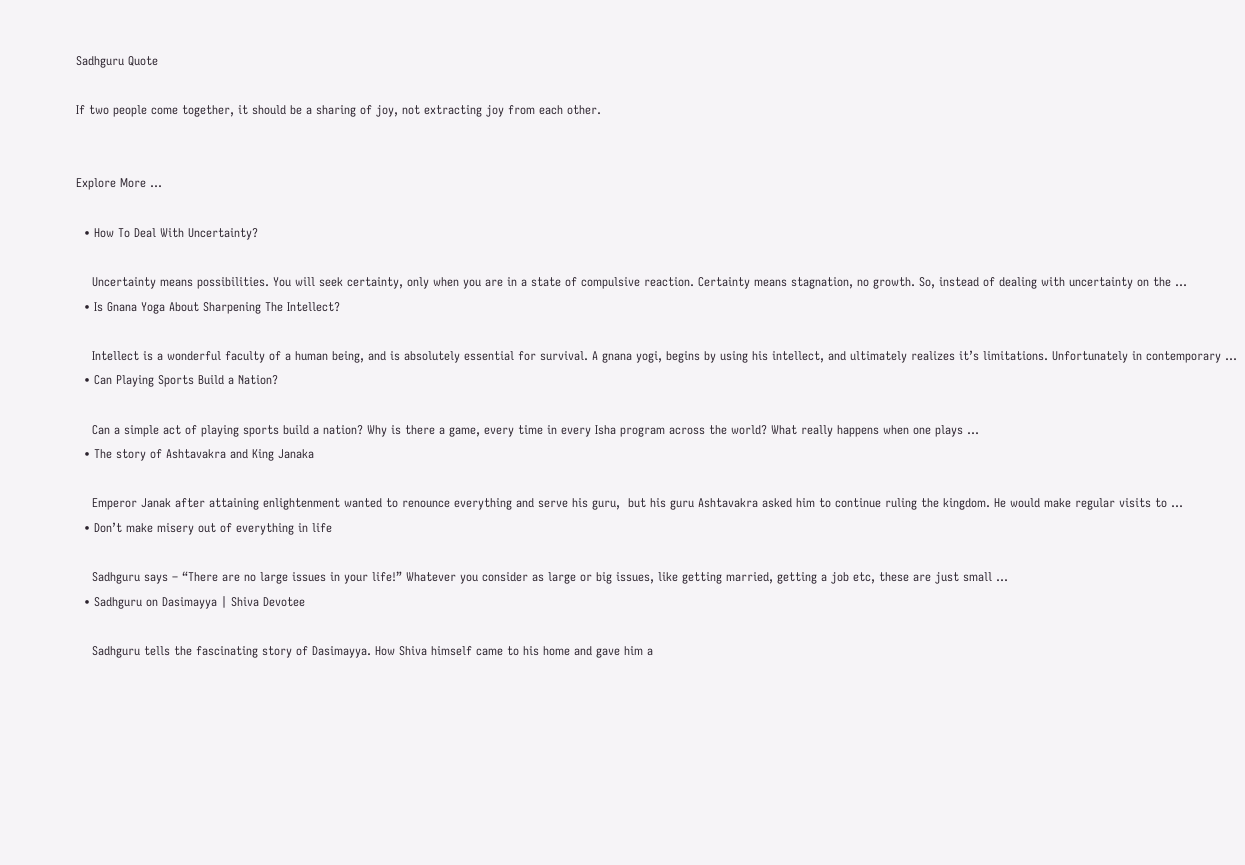Sadhguru Quote

If two people come together, it should be a sharing of joy, not extracting joy from each other.


Explore More ...

  • How To Deal With Uncertainty?

    Uncertainty means possibilities. You will seek certainty, only when you are in a state of compulsive reaction. Certainty means stagnation, no growth. So, instead of dealing with uncertainty on the …
  • Is Gnana Yoga About Sharpening The Intellect?

    Intellect is a wonderful faculty of a human being, and is absolutely essential for survival. A gnana yogi, begins by using his intellect, and ultimately realizes it’s limitations. Unfortunately in contemporary …
  • Can Playing Sports Build a Nation?

    Can a simple act of playing sports build a nation? Why is there a game, every time in every Isha program across the world? What really happens when one plays …
  • The story of Ashtavakra and King Janaka

    Emperor Janak after attaining enlightenment wanted to renounce everything and serve his guru,  but his guru Ashtavakra asked him to continue ruling the kingdom. He would make regular visits to …
  • Don’t make misery out of everything in life

    Sadhguru says – “There are no large issues in your life!” Whatever you consider as large or big issues, like getting married, getting a job etc, these are just small …
  • Sadhguru on Dasimayya | Shiva Devotee

    Sadhguru tells the fascinating story of Dasimayya. How Shiva himself came to his home and gave him a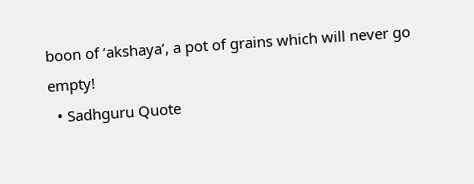boon of ‘akshaya’, a pot of grains which will never go empty!
  • Sadhguru Quote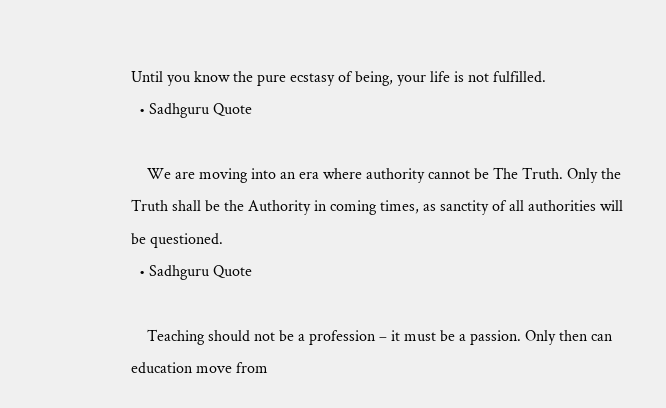Until you know the pure ecstasy of being, your life is not fulfilled.
  • Sadhguru Quote

    We are moving into an era where authority cannot be The Truth. Only the Truth shall be the Authority in coming times, as sanctity of all authorities will be questioned.
  • Sadhguru Quote

    Teaching should not be a profession – it must be a passion. Only then can education move from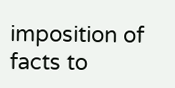imposition of facts to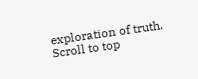exploration of truth.
Scroll to top